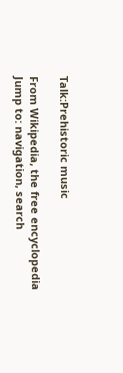Talk:Prehistoric music

From Wikipedia, the free encyclopedia
Jump to: navigation, search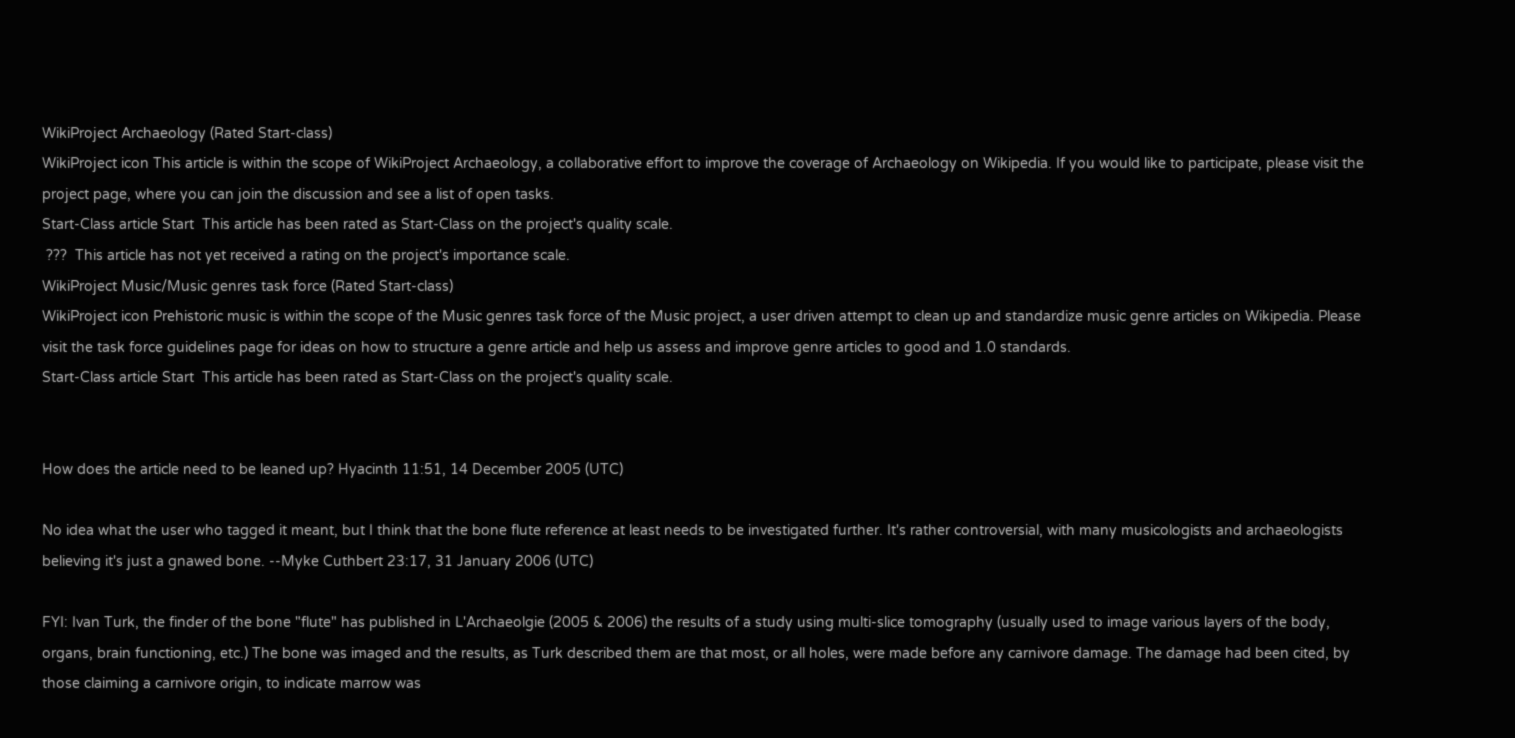WikiProject Archaeology (Rated Start-class)
WikiProject icon This article is within the scope of WikiProject Archaeology, a collaborative effort to improve the coverage of Archaeology on Wikipedia. If you would like to participate, please visit the project page, where you can join the discussion and see a list of open tasks.
Start-Class article Start  This article has been rated as Start-Class on the project's quality scale.
 ???  This article has not yet received a rating on the project's importance scale.
WikiProject Music/Music genres task force (Rated Start-class)
WikiProject icon Prehistoric music is within the scope of the Music genres task force of the Music project, a user driven attempt to clean up and standardize music genre articles on Wikipedia. Please visit the task force guidelines page for ideas on how to structure a genre article and help us assess and improve genre articles to good and 1.0 standards.
Start-Class article Start  This article has been rated as Start-Class on the project's quality scale.


How does the article need to be leaned up? Hyacinth 11:51, 14 December 2005 (UTC)

No idea what the user who tagged it meant, but I think that the bone flute reference at least needs to be investigated further. It's rather controversial, with many musicologists and archaeologists believing it's just a gnawed bone. --Myke Cuthbert 23:17, 31 January 2006 (UTC)

FYI: Ivan Turk, the finder of the bone "flute" has published in L'Archaeolgie (2005 & 2006) the results of a study using multi-slice tomography (usually used to image various layers of the body, organs, brain functioning, etc.) The bone was imaged and the results, as Turk described them are that most, or all holes, were made before any carnivore damage. The damage had been cited, by those claiming a carnivore origin, to indicate marrow was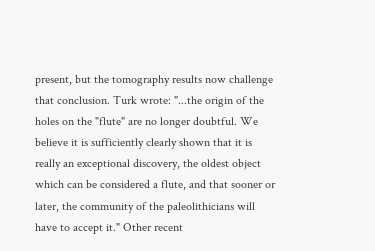present, but the tomography results now challenge that conclusion. Turk wrote: "...the origin of the holes on the "flute" are no longer doubtful. We believe it is sufficiently clearly shown that it is really an exceptional discovery, the oldest object which can be considered a flute, and that sooner or later, the community of the paleolithicians will have to accept it." Other recent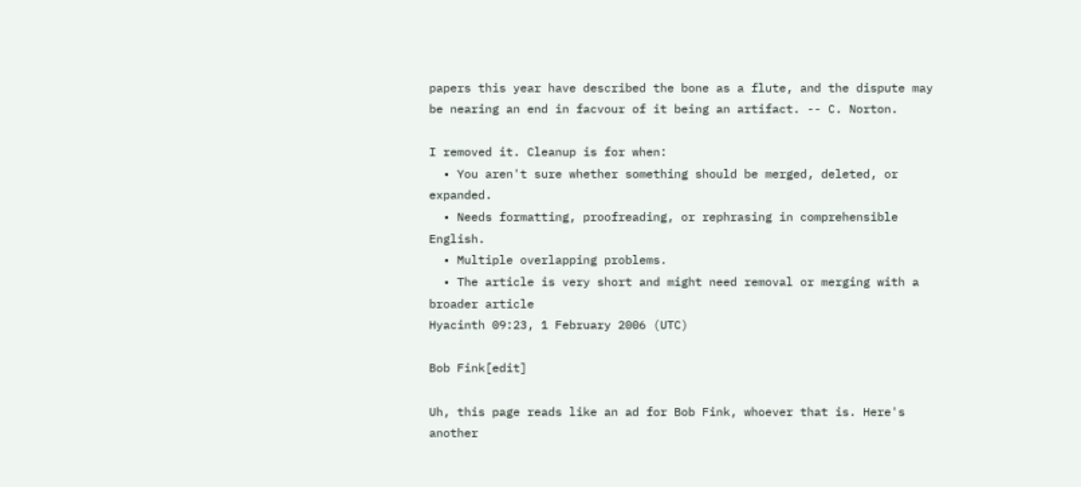papers this year have described the bone as a flute, and the dispute may be nearing an end in facvour of it being an artifact. -- C. Norton.

I removed it. Cleanup is for when:
  • You aren't sure whether something should be merged, deleted, or expanded.
  • Needs formatting, proofreading, or rephrasing in comprehensible English.
  • Multiple overlapping problems.
  • The article is very short and might need removal or merging with a broader article
Hyacinth 09:23, 1 February 2006 (UTC)

Bob Fink[edit]

Uh, this page reads like an ad for Bob Fink, whoever that is. Here's another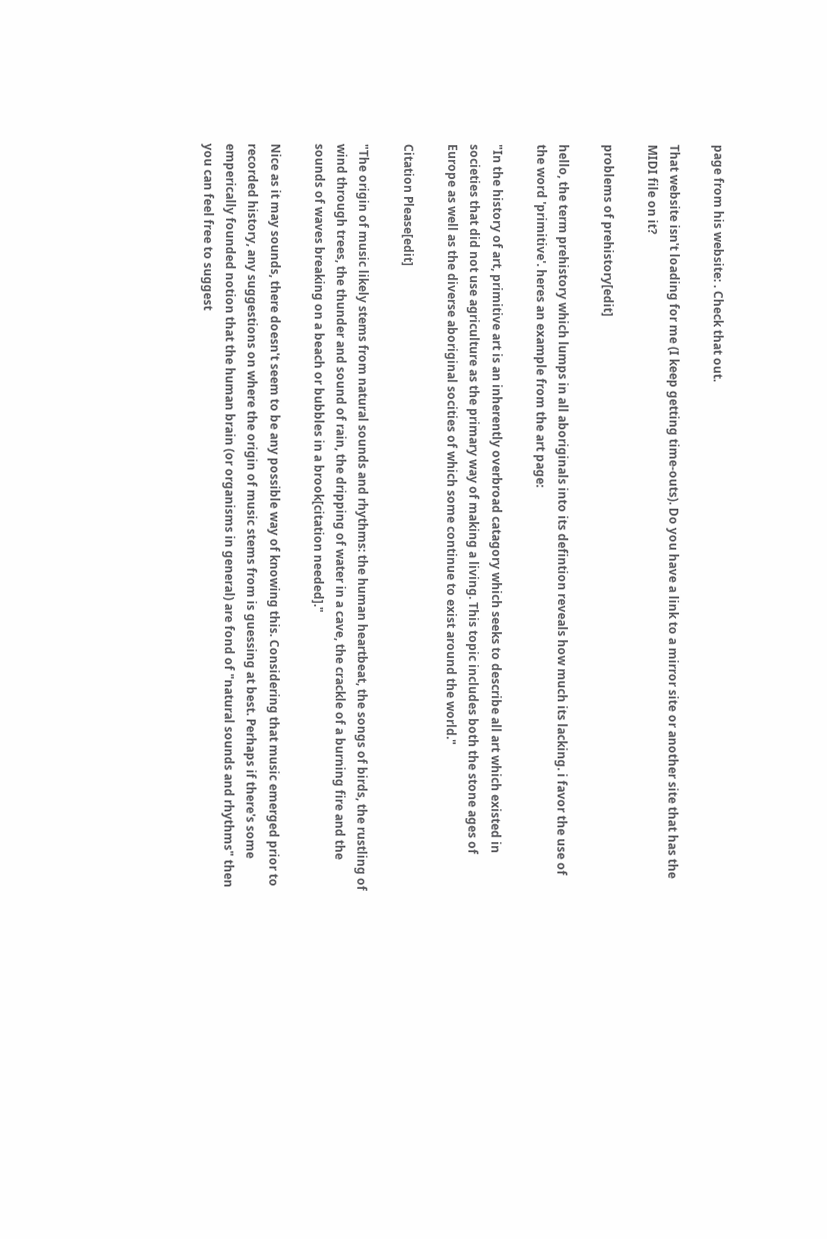page from his website: . Check that out.

That website isn't loading for me (I keep getting time-outs). Do you have a link to a mirror site or another site that has the MIDI file on it?

problems of prehistory[edit]

hello, the term prehistory which lumps in all aboriginals into its defintion reveals how much its lacking. i favor the use of the word 'primitive'. heres an example from the art page:

"In the history of art, primitive art is an inherently overbroad catagory which seeks to describe all art which existed in societies that did not use agriculture as the primary way of making a living. This topic includes both the stone ages of Europe as well as the diverse aboriginal socities of which some continue to exist around the world."

Citation Please[edit]

"The origin of music likely stems from natural sounds and rhythms: the human heartbeat, the songs of birds, the rustling of wind through trees, the thunder and sound of rain, the dripping of water in a cave, the crackle of a burning fire and the sounds of waves breaking on a beach or bubbles in a brook[citation needed]."

Nice as it may sounds, there doesn't seem to be any possible way of knowing this. Considering that music emerged prior to recorded history, any suggestions on where the origin of music stems from is guessing at best. Perhaps if there's some emperically founded notion that the human brain (or organisms in general) are fond of "natural sounds and rhythms" then you can feel free to suggest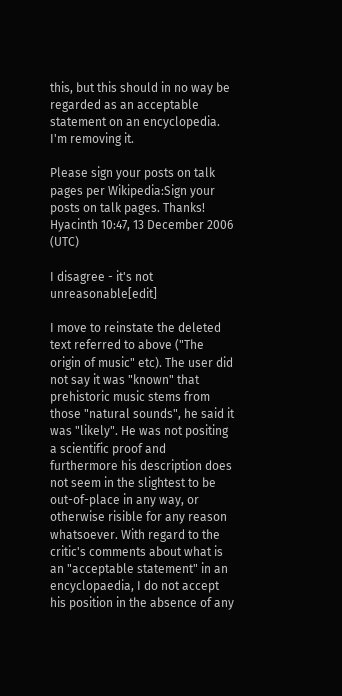this, but this should in no way be regarded as an acceptable statement on an encyclopedia. I'm removing it.

Please sign your posts on talk pages per Wikipedia:Sign your posts on talk pages. Thanks! Hyacinth 10:47, 13 December 2006 (UTC)

I disagree - it's not unreasonable[edit]

I move to reinstate the deleted text referred to above ("The origin of music" etc). The user did not say it was "known" that prehistoric music stems from those "natural sounds", he said it was "likely". He was not positing a scientific proof and furthermore his description does not seem in the slightest to be out-of-place in any way, or otherwise risible for any reason whatsoever. With regard to the critic's comments about what is an "acceptable statement" in an encyclopaedia, I do not accept his position in the absence of any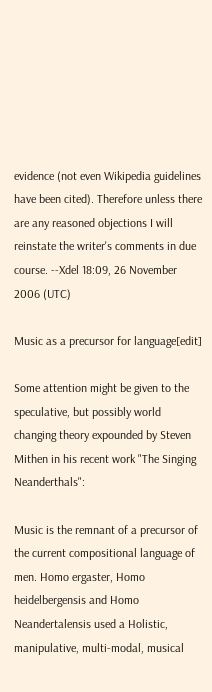evidence (not even Wikipedia guidelines have been cited). Therefore unless there are any reasoned objections I will reinstate the writer's comments in due course. --Xdel 18:09, 26 November 2006 (UTC)

Music as a precursor for language[edit]

Some attention might be given to the speculative, but possibly world changing theory expounded by Steven Mithen in his recent work "The Singing Neanderthals":

Music is the remnant of a precursor of the current compositional language of men. Homo ergaster, Homo heidelbergensis and Homo Neandertalensis used a Holistic, manipulative, multi-modal, musical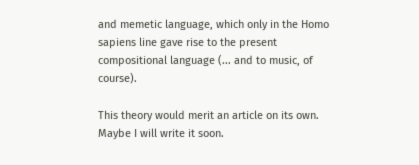and memetic language, which only in the Homo sapiens line gave rise to the present compositional language (... and to music, of course).

This theory would merit an article on its own. Maybe I will write it soon.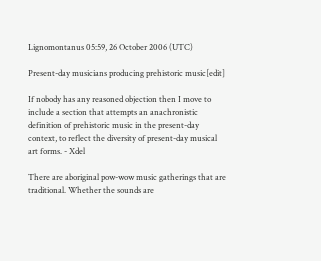Lignomontanus 05:59, 26 October 2006 (UTC)

Present-day musicians producing prehistoric music[edit]

If nobody has any reasoned objection then I move to include a section that attempts an anachronistic definition of prehistoric music in the present-day context, to reflect the diversity of present-day musical art forms. - Xdel

There are aboriginal pow-wow music gatherings that are traditional. Whether the sounds are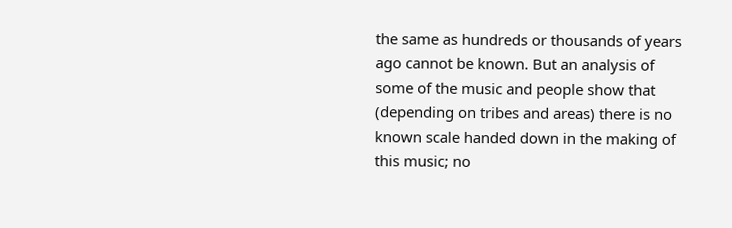the same as hundreds or thousands of years ago cannot be known. But an analysis of some of the music and people show that (depending on tribes and areas) there is no known scale handed down in the making of this music; no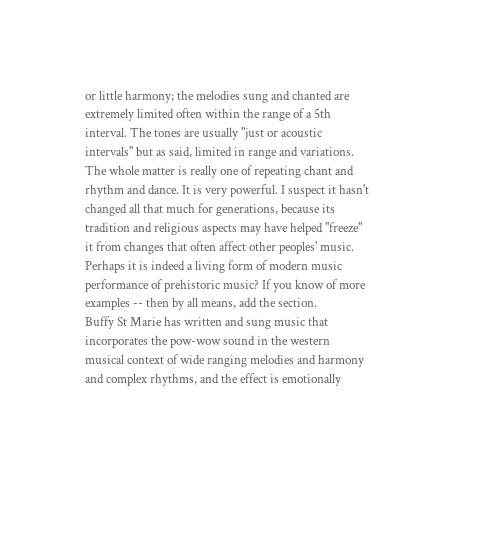or little harmony; the melodies sung and chanted are extremely limited often within the range of a 5th interval. The tones are usually "just or acoustic intervals" but as said, limited in range and variations. The whole matter is really one of repeating chant and rhythm and dance. It is very powerful. I suspect it hasn't changed all that much for generations, because its tradition and religious aspects may have helped "freeze" it from changes that often affect other peoples' music. Perhaps it is indeed a living form of modern music performance of prehistoric music? If you know of more examples -- then by all means, add the section.
Buffy St Marie has written and sung music that incorporates the pow-wow sound in the western musical context of wide ranging melodies and harmony and complex rhythms, and the effect is emotionally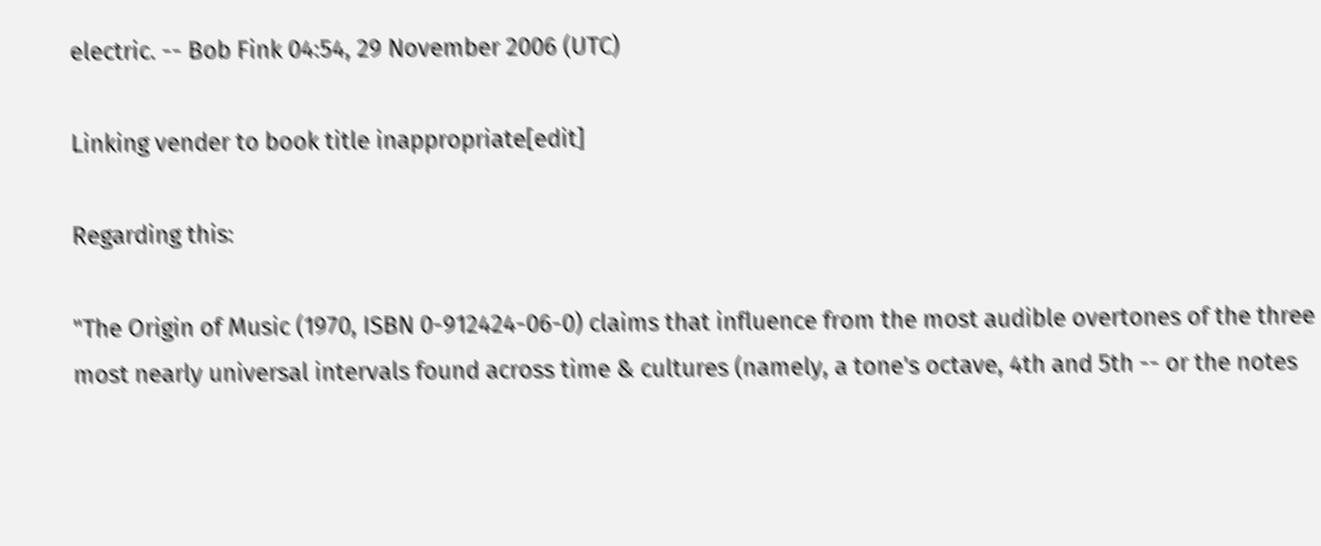electric. -- Bob Fink 04:54, 29 November 2006 (UTC)

Linking vender to book title inappropriate[edit]

Regarding this:

"The Origin of Music (1970, ISBN 0-912424-06-0) claims that influence from the most audible overtones of the three most nearly universal intervals found across time & cultures (namely, a tone's octave, 4th and 5th -- or the notes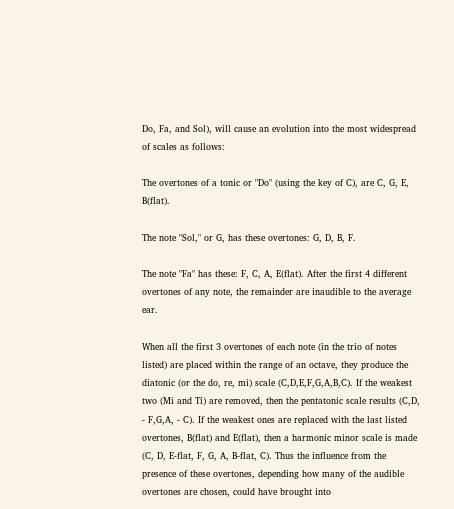Do, Fa, and Sol), will cause an evolution into the most widespread of scales as follows:

The overtones of a tonic or "Do" (using the key of C), are C, G, E, B(flat).

The note "Sol," or G, has these overtones: G, D, B, F.

The note "Fa" has these: F, C, A, E(flat). After the first 4 different overtones of any note, the remainder are inaudible to the average ear.

When all the first 3 overtones of each note (in the trio of notes listed) are placed within the range of an octave, they produce the diatonic (or the do, re, mi) scale (C,D,E,F,G,A,B,C). If the weakest two (Mi and Ti) are removed, then the pentatonic scale results (C,D, - F,G,A, - C). If the weakest ones are replaced with the last listed overtones, B(flat) and E(flat), then a harmonic minor scale is made (C, D, E-flat, F, G, A, B-flat, C). Thus the influence from the presence of these overtones, depending how many of the audible overtones are chosen, could have brought into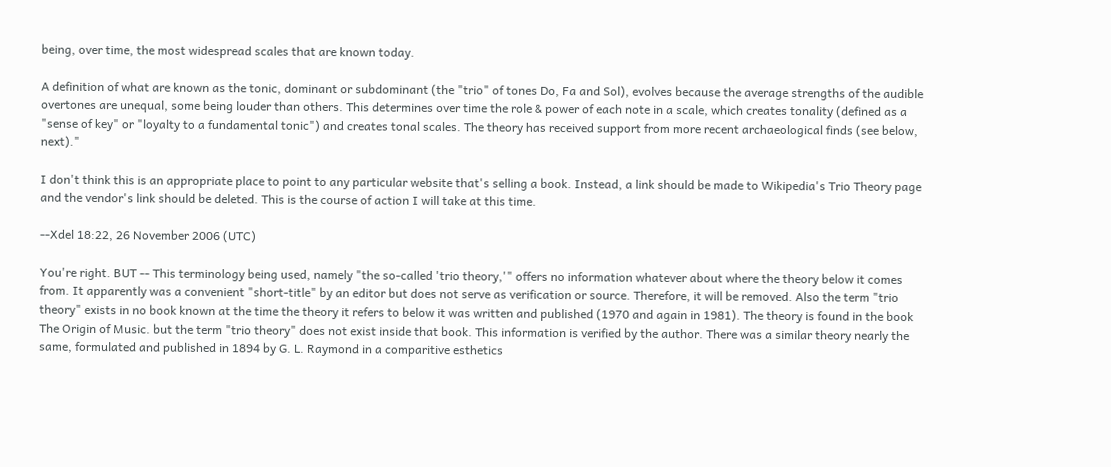being, over time, the most widespread scales that are known today.

A definition of what are known as the tonic, dominant or subdominant (the "trio" of tones Do, Fa and Sol), evolves because the average strengths of the audible overtones are unequal, some being louder than others. This determines over time the role & power of each note in a scale, which creates tonality (defined as a "sense of key" or "loyalty to a fundamental tonic") and creates tonal scales. The theory has received support from more recent archaeological finds (see below, next)."

I don't think this is an appropriate place to point to any particular website that's selling a book. Instead, a link should be made to Wikipedia's Trio Theory page and the vendor's link should be deleted. This is the course of action I will take at this time.

--Xdel 18:22, 26 November 2006 (UTC)

You're right. BUT -- This terminology being used, namely "the so-called 'trio theory,'" offers no information whatever about where the theory below it comes from. It apparently was a convenient "short-title" by an editor but does not serve as verification or source. Therefore, it will be removed. Also the term "trio theory" exists in no book known at the time the theory it refers to below it was written and published (1970 and again in 1981). The theory is found in the book The Origin of Music. but the term "trio theory" does not exist inside that book. This information is verified by the author. There was a similar theory nearly the same, formulated and published in 1894 by G. L. Raymond in a comparitive esthetics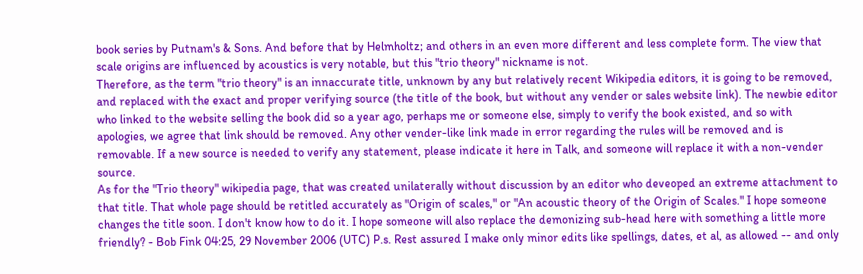book series by Putnam's & Sons. And before that by Helmholtz; and others in an even more different and less complete form. The view that scale origins are influenced by acoustics is very notable, but this "trio theory" nickname is not.
Therefore, as the term "trio theory" is an innaccurate title, unknown by any but relatively recent Wikipedia editors, it is going to be removed, and replaced with the exact and proper verifying source (the title of the book, but without any vender or sales website link). The newbie editor who linked to the website selling the book did so a year ago, perhaps me or someone else, simply to verify the book existed, and so with apologies, we agree that link should be removed. Any other vender-like link made in error regarding the rules will be removed and is removable. If a new source is needed to verify any statement, please indicate it here in Talk, and someone will replace it with a non-vender source.
As for the "Trio theory" wikipedia page, that was created unilaterally without discussion by an editor who deveoped an extreme attachment to that title. That whole page should be retitled accurately as "Origin of scales," or "An acoustic theory of the Origin of Scales." I hope someone changes the title soon. I don't know how to do it. I hope someone will also replace the demonizing sub-head here with something a little more friendly? - Bob Fink 04:25, 29 November 2006 (UTC) P.s. Rest assured I make only minor edits like spellings, dates, et al, as allowed -- and only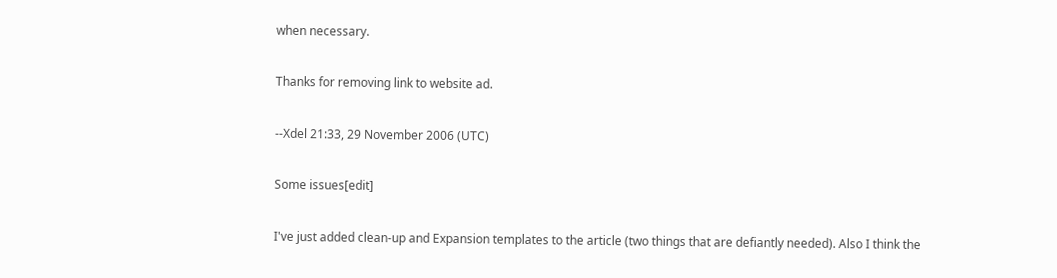when necessary.

Thanks for removing link to website ad.

--Xdel 21:33, 29 November 2006 (UTC)

Some issues[edit]

I've just added clean-up and Expansion templates to the article (two things that are defiantly needed). Also I think the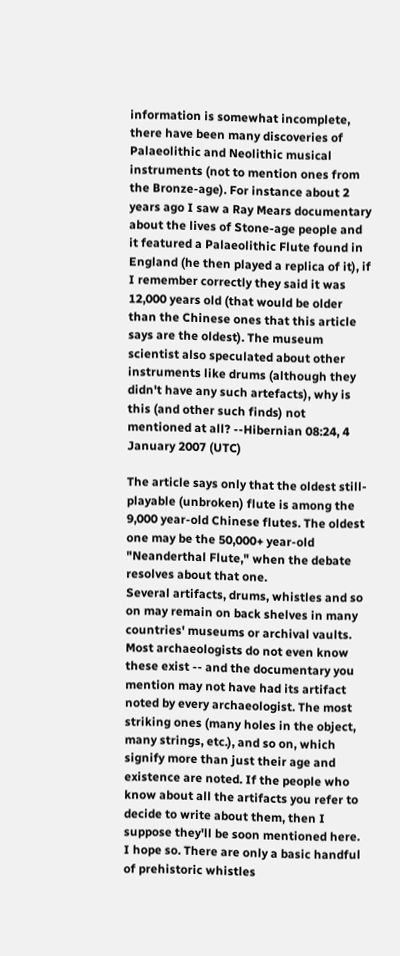information is somewhat incomplete, there have been many discoveries of Palaeolithic and Neolithic musical instruments (not to mention ones from the Bronze-age). For instance about 2 years ago I saw a Ray Mears documentary about the lives of Stone-age people and it featured a Palaeolithic Flute found in England (he then played a replica of it), if I remember correctly they said it was 12,000 years old (that would be older than the Chinese ones that this article says are the oldest). The museum scientist also speculated about other instruments like drums (although they didn't have any such artefacts), why is this (and other such finds) not mentioned at all? --Hibernian 08:24, 4 January 2007 (UTC)

The article says only that the oldest still-playable (unbroken) flute is among the 9,000 year-old Chinese flutes. The oldest one may be the 50,000+ year-old "Neanderthal Flute," when the debate resolves about that one.
Several artifacts, drums, whistles and so on may remain on back shelves in many countries' museums or archival vaults. Most archaeologists do not even know these exist -- and the documentary you mention may not have had its artifact noted by every archaeologist. The most striking ones (many holes in the object, many strings, etc.), and so on, which signify more than just their age and existence are noted. If the people who know about all the artifacts you refer to decide to write about them, then I suppose they'll be soon mentioned here. I hope so. There are only a basic handful of prehistoric whistles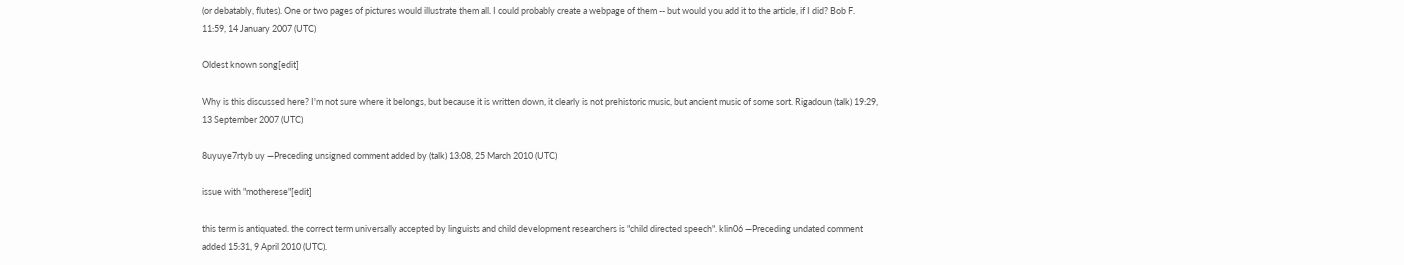(or debatably, flutes). One or two pages of pictures would illustrate them all. I could probably create a webpage of them -- but would you add it to the article, if I did? Bob F. 11:59, 14 January 2007 (UTC)

Oldest known song[edit]

Why is this discussed here? I'm not sure where it belongs, but because it is written down, it clearly is not prehistoric music, but ancient music of some sort. Rigadoun (talk) 19:29, 13 September 2007 (UTC)

8uyuye7rtyb uy —Preceding unsigned comment added by (talk) 13:08, 25 March 2010 (UTC)

issue with "motherese"[edit]

this term is antiquated. the correct term universally accepted by linguists and child development researchers is "child directed speech". klin06 —Preceding undated comment added 15:31, 9 April 2010 (UTC).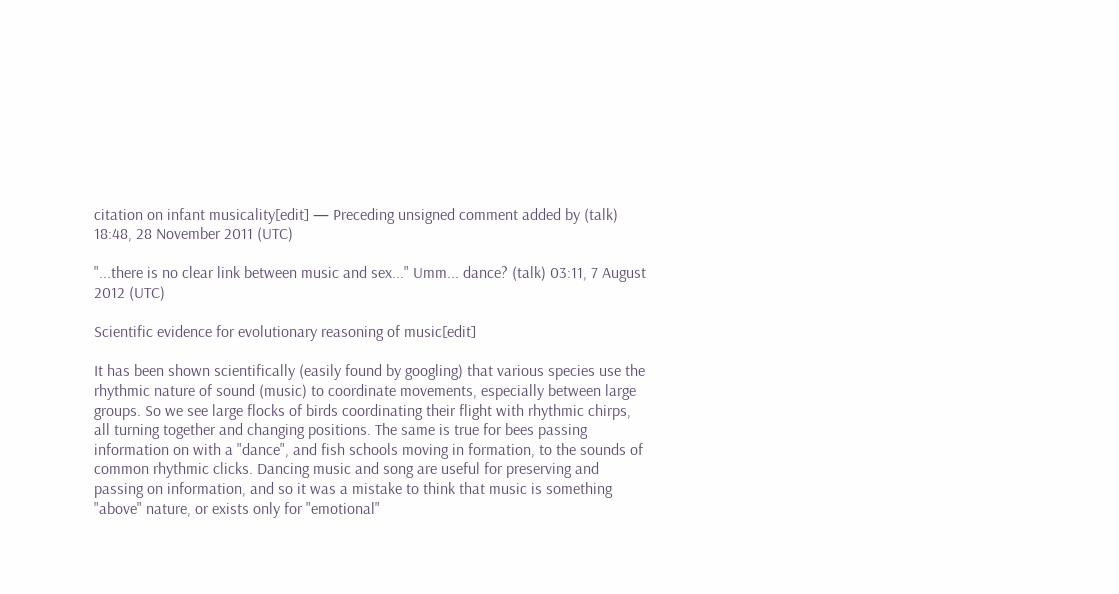citation on infant musicality[edit] — Preceding unsigned comment added by (talk) 18:48, 28 November 2011 (UTC)

"...there is no clear link between music and sex..." Umm... dance? (talk) 03:11, 7 August 2012 (UTC)

Scientific evidence for evolutionary reasoning of music[edit]

It has been shown scientifically (easily found by googling) that various species use the rhythmic nature of sound (music) to coordinate movements, especially between large groups. So we see large flocks of birds coordinating their flight with rhythmic chirps, all turning together and changing positions. The same is true for bees passing information on with a "dance", and fish schools moving in formation, to the sounds of common rhythmic clicks. Dancing music and song are useful for preserving and passing on information, and so it was a mistake to think that music is something "above" nature, or exists only for "emotional"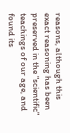reasons, although this exact reasoning has been preserved in the "scientific" teachings of our age, and found its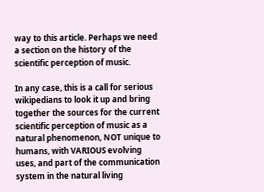way to this article. Perhaps we need a section on the history of the scientific perception of music.

In any case, this is a call for serious wikipedians to look it up and bring together the sources for the current scientific perception of music as a natural phenomenon, NOT unique to humans, with VARIOUS evolving uses, and part of the communication system in the natural living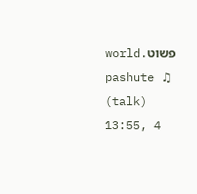world.פשוט pashute ♫ (talk) 13:55, 4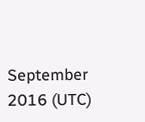September 2016 (UTC)